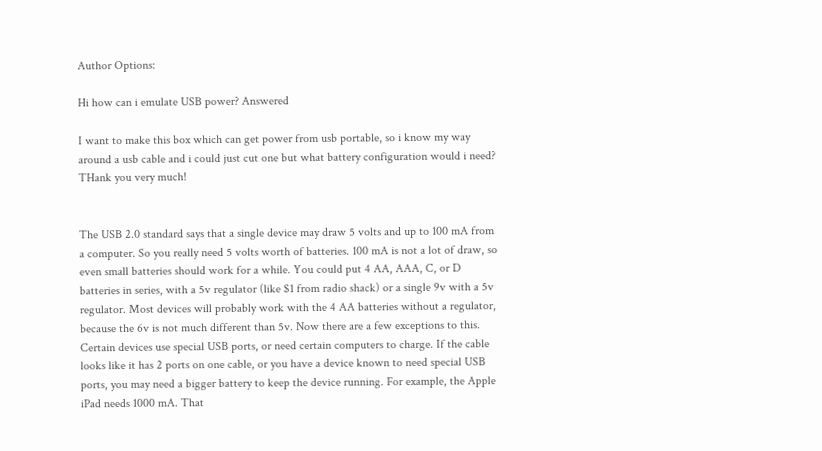Author Options:

Hi how can i emulate USB power? Answered

I want to make this box which can get power from usb portable, so i know my way around a usb cable and i could just cut one but what battery configuration would i need?
THank you very much!


The USB 2.0 standard says that a single device may draw 5 volts and up to 100 mA from a computer. So you really need 5 volts worth of batteries. 100 mA is not a lot of draw, so even small batteries should work for a while. You could put 4 AA, AAA, C, or D batteries in series, with a 5v regulator (like $1 from radio shack) or a single 9v with a 5v regulator. Most devices will probably work with the 4 AA batteries without a regulator, because the 6v is not much different than 5v. Now there are a few exceptions to this. Certain devices use special USB ports, or need certain computers to charge. If the cable looks like it has 2 ports on one cable, or you have a device known to need special USB ports, you may need a bigger battery to keep the device running. For example, the Apple iPad needs 1000 mA. That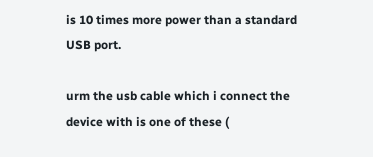is 10 times more power than a standard USB port.

urm the usb cable which i connect the device with is one of these (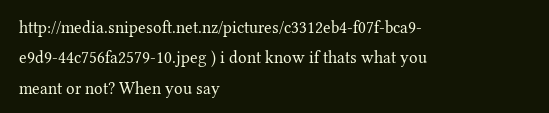http://media.snipesoft.net.nz/pictures/c3312eb4-f07f-bca9-e9d9-44c756fa2579-10.jpeg ) i dont know if thats what you meant or not? When you say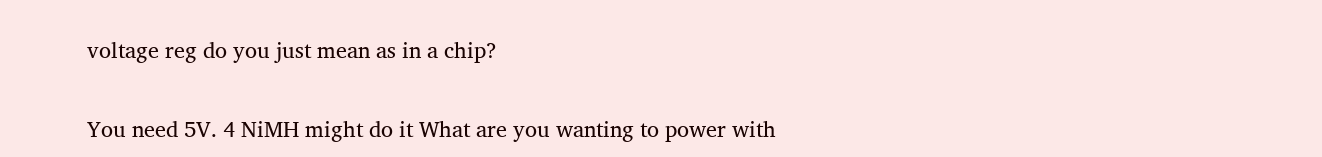voltage reg do you just mean as in a chip?

You need 5V. 4 NiMH might do it What are you wanting to power with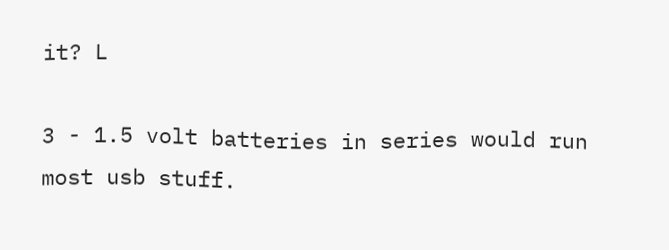it? L

3 - 1.5 volt batteries in series would run most usb stuff.